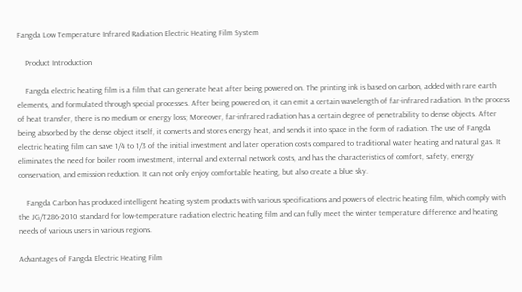Fangda Low Temperature Infrared Radiation Electric Heating Film System

    Product Introduction

    Fangda electric heating film is a film that can generate heat after being powered on. The printing ink is based on carbon, added with rare earth elements, and formulated through special processes. After being powered on, it can emit a certain wavelength of far-infrared radiation. In the process of heat transfer, there is no medium or energy loss; Moreover, far-infrared radiation has a certain degree of penetrability to dense objects. After being absorbed by the dense object itself, it converts and stores energy heat, and sends it into space in the form of radiation. The use of Fangda electric heating film can save 1/4 to 1/3 of the initial investment and later operation costs compared to traditional water heating and natural gas. It eliminates the need for boiler room investment, internal and external network costs, and has the characteristics of comfort, safety, energy conservation, and emission reduction. It can not only enjoy comfortable heating, but also create a blue sky.

    Fangda Carbon has produced intelligent heating system products with various specifications and powers of electric heating film, which comply with the JG/T286-2010 standard for low-temperature radiation electric heating film and can fully meet the winter temperature difference and heating needs of various users in various regions.

Advantages of Fangda Electric Heating Film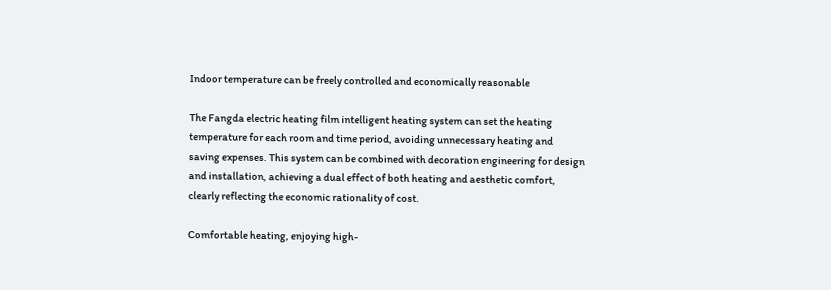Indoor temperature can be freely controlled and economically reasonable

The Fangda electric heating film intelligent heating system can set the heating temperature for each room and time period, avoiding unnecessary heating and saving expenses. This system can be combined with decoration engineering for design and installation, achieving a dual effect of both heating and aesthetic comfort, clearly reflecting the economic rationality of cost.

Comfortable heating, enjoying high-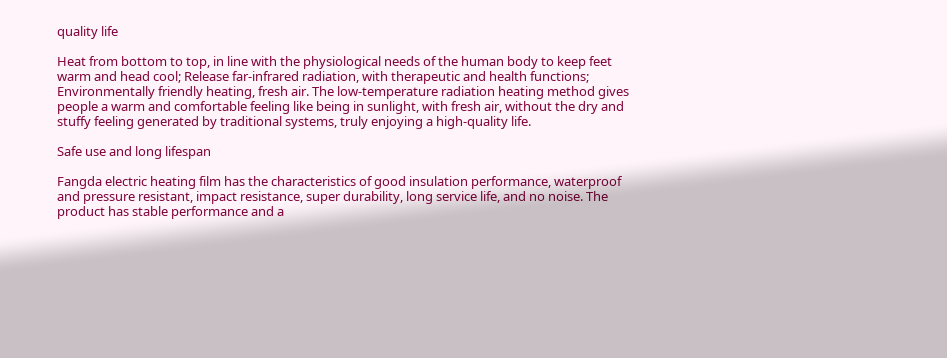quality life

Heat from bottom to top, in line with the physiological needs of the human body to keep feet warm and head cool; Release far-infrared radiation, with therapeutic and health functions; Environmentally friendly heating, fresh air. The low-temperature radiation heating method gives people a warm and comfortable feeling like being in sunlight, with fresh air, without the dry and stuffy feeling generated by traditional systems, truly enjoying a high-quality life.

Safe use and long lifespan

Fangda electric heating film has the characteristics of good insulation performance, waterproof and pressure resistant, impact resistance, super durability, long service life, and no noise. The product has stable performance and a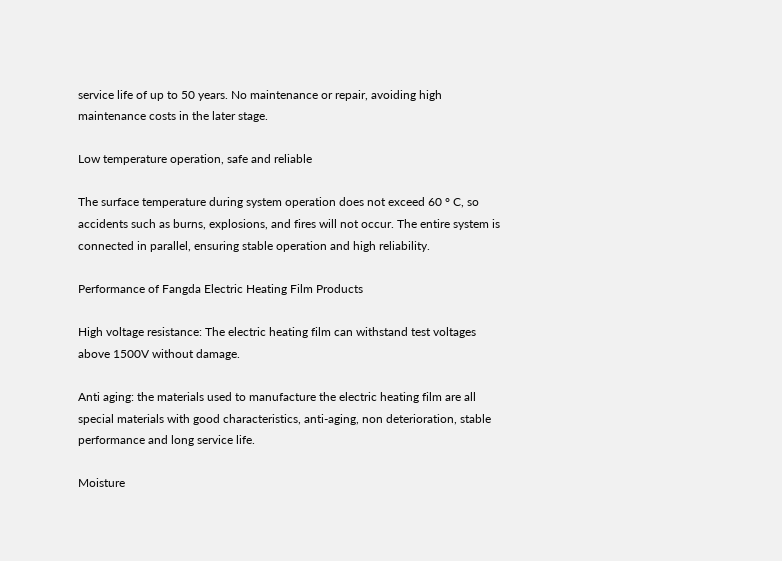service life of up to 50 years. No maintenance or repair, avoiding high maintenance costs in the later stage.

Low temperature operation, safe and reliable

The surface temperature during system operation does not exceed 60 ° C, so accidents such as burns, explosions, and fires will not occur. The entire system is connected in parallel, ensuring stable operation and high reliability.

Performance of Fangda Electric Heating Film Products

High voltage resistance: The electric heating film can withstand test voltages above 1500V without damage.

Anti aging: the materials used to manufacture the electric heating film are all special materials with good characteristics, anti-aging, non deterioration, stable performance and long service life.

Moisture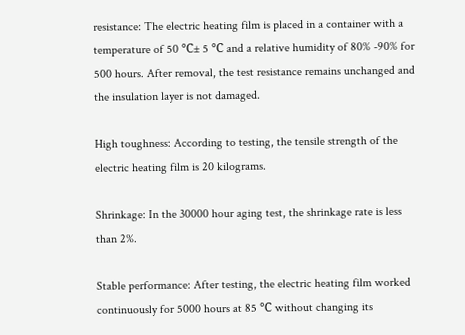resistance: The electric heating film is placed in a container with a temperature of 50 ℃± 5 ℃ and a relative humidity of 80% -90% for 500 hours. After removal, the test resistance remains unchanged and the insulation layer is not damaged.

High toughness: According to testing, the tensile strength of the electric heating film is 20 kilograms.

Shrinkage: In the 30000 hour aging test, the shrinkage rate is less than 2%.

Stable performance: After testing, the electric heating film worked continuously for 5000 hours at 85 ℃ without changing its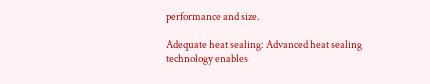performance and size.

Adequate heat sealing: Advanced heat sealing technology enables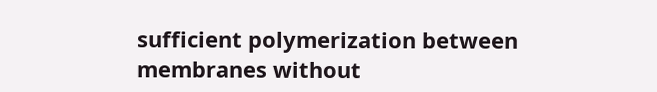sufficient polymerization between membranes without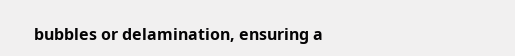bubbles or delamination, ensuring a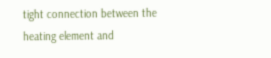tight connection between the heating element and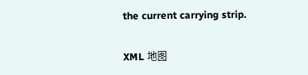the current carrying strip.

XML 地图